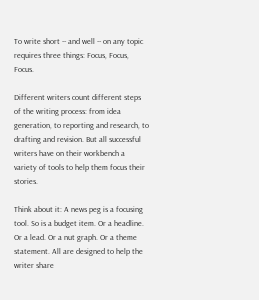To write short -- and well -- on any topic requires three things: Focus, Focus, Focus.

Different writers count different steps of the writing process: from idea generation, to reporting and research, to drafting and revision. But all successful writers have on their workbench a variety of tools to help them focus their stories.

Think about it: A news peg is a focusing tool. So is a budget item. Or a headline. Or a lead. Or a nut graph. Or a theme statement. All are designed to help the writer share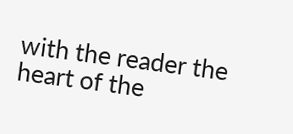with the reader the heart of the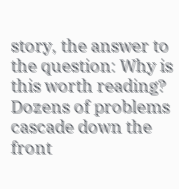story, the answer to the question: Why is this worth reading? Dozens of problems cascade down the front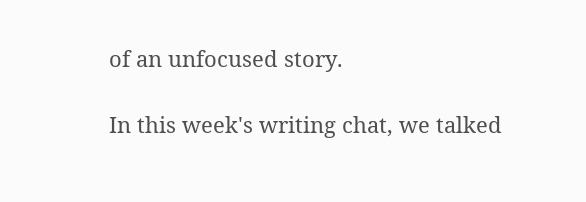of an unfocused story.

In this week's writing chat, we talked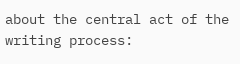about the central act of the writing process: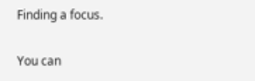Finding a focus.

You can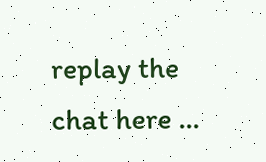replay the chat here ...